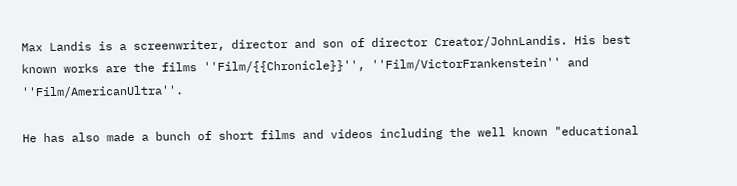Max Landis is a screenwriter, director and son of director Creator/JohnLandis. His best known works are the films ''Film/{{Chronicle}}'', ''Film/VictorFrankenstein'' and ''Film/AmericanUltra''.

He has also made a bunch of short films and videos including the well known "educational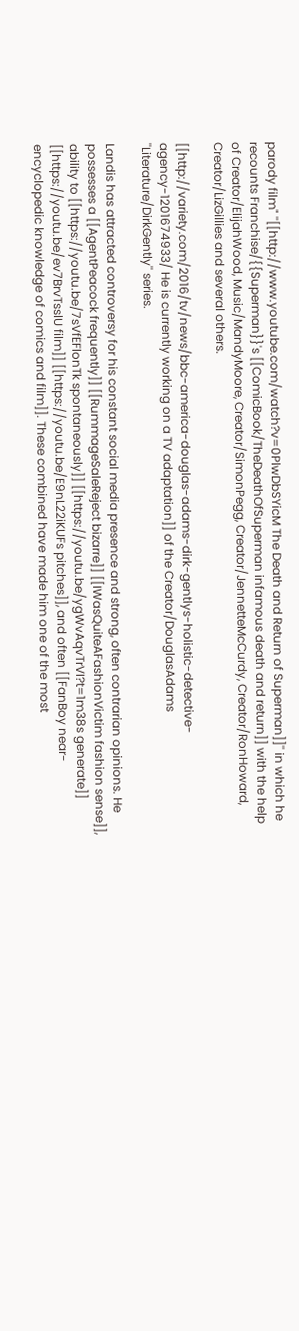parody film" ''[[http://www.youtube.com/watch?v=0PlwDbSYicM The Death and Return of Superman]]'' in which he recounts Franchise/{{Superman}}'s [[ComicBook/TheDeathOfSuperman infamous death and return]] with the help of Creator/ElijahWood, Music/MandyMoore, Creator/SimonPegg, Creator/JennetteMcCurdy, Creator/RonHoward, Creator/LizGillies and several others.

[[http://variety.com/2016/tv/news/bbc-america-douglas-adams-dirk-gentlys-holistic-detective-agency-1201674933/ He is currently working on a TV adaptation]] of the Creator/DouglasAdams ''Literature/DirkGently'' series.

Landis has attracted controversy for his constant social media presence and strong, often contrarian opinions. He possesses a [[AgentPeacock frequently]] [[RummageSaleReject bizarre]] [[IWasQuiteAFashionVictim fashion sense]], ability to [[https://youtu.be/7sVfEFlonTk spontaneously]] [[https://youtu.be/ygWvAqvTrVI?t=1m38s generate]] [[https://youtu.be/ev7BrvTsslU film]] [[https://youtu.be/E9nL22iKUFs pitches]], and often [[FanBoy near-encyclopedic knowledge of comics and film]]. These combined have made him one of the most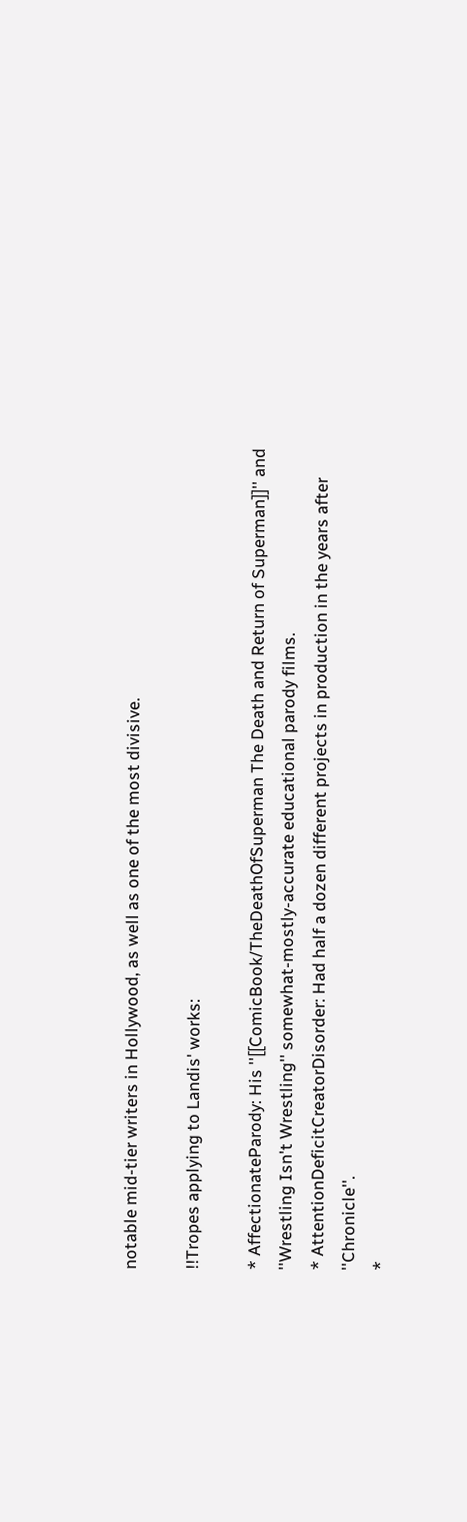notable mid-tier writers in Hollywood, as well as one of the most divisive.

!!Tropes applying to Landis' works:

* AffectionateParody: His ''[[ComicBook/TheDeathOfSuperman The Death and Return of Superman]]'' and ''Wrestling Isn't Wrestling'' somewhat-mostly-accurate educational parody films.
* AttentionDeficitCreatorDisorder: Had half a dozen different projects in production in the years after ''Chronicle''.
*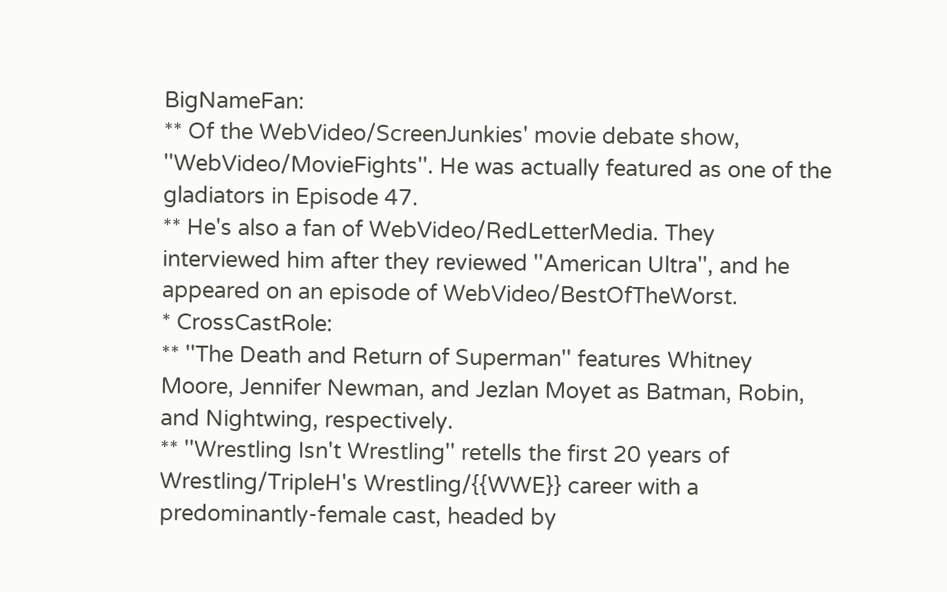BigNameFan:
** Of the WebVideo/ScreenJunkies' movie debate show, ''WebVideo/MovieFights''. He was actually featured as one of the gladiators in Episode 47.
** He's also a fan of WebVideo/RedLetterMedia. They interviewed him after they reviewed ''American Ultra'', and he appeared on an episode of WebVideo/BestOfTheWorst.
* CrossCastRole:
** ''The Death and Return of Superman'' features Whitney Moore, Jennifer Newman, and Jezlan Moyet as Batman, Robin, and Nightwing, respectively.
** ''Wrestling Isn't Wrestling'' retells the first 20 years of Wrestling/TripleH's Wrestling/{{WWE}} career with a predominantly-female cast, headed by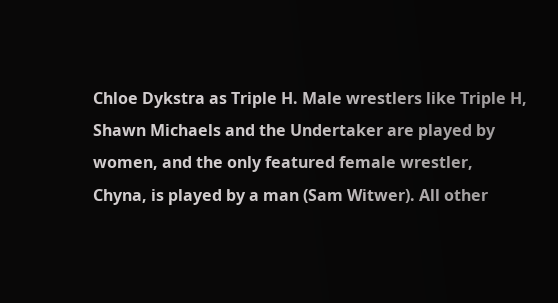Chloe Dykstra as Triple H. Male wrestlers like Triple H, Shawn Michaels and the Undertaker are played by women, and the only featured female wrestler, Chyna, is played by a man (Sam Witwer). All other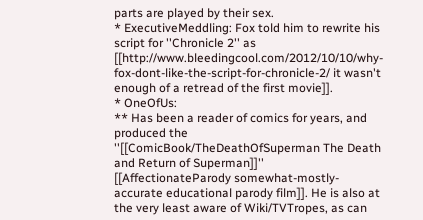parts are played by their sex.
* ExecutiveMeddling: Fox told him to rewrite his script for ''Chronicle 2'' as [[http://www.bleedingcool.com/2012/10/10/why-fox-dont-like-the-script-for-chronicle-2/ it wasn't enough of a retread of the first movie]].
* OneOfUs:
** Has been a reader of comics for years, and produced the ''[[ComicBook/TheDeathOfSuperman The Death and Return of Superman]]'' [[AffectionateParody somewhat-mostly-accurate educational parody film]]. He is also at the very least aware of Wiki/TVTropes, as can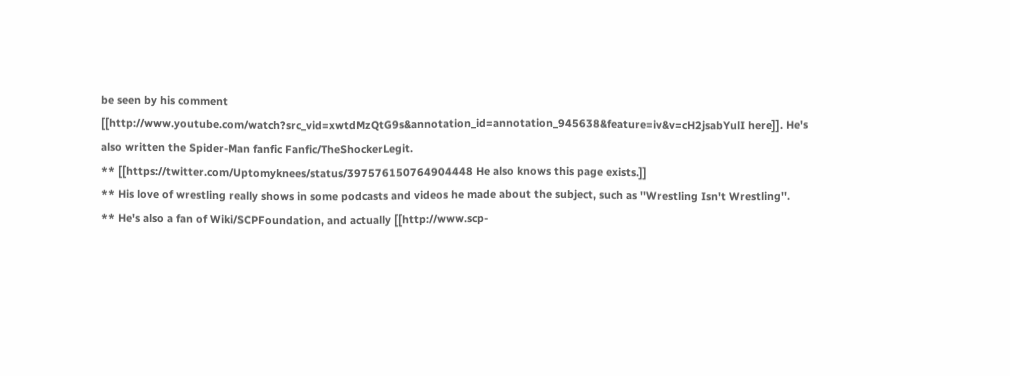be seen by his comment [[http://www.youtube.com/watch?src_vid=xwtdMzQtG9s&annotation_id=annotation_945638&feature=iv&v=cH2jsabYulI here]]. He's also written the Spider-Man fanfic Fanfic/TheShockerLegit.
** [[https://twitter.com/Uptomyknees/status/397576150764904448 He also knows this page exists.]]
** His love of wrestling really shows in some podcasts and videos he made about the subject, such as ''Wrestling Isn't Wrestling''.
** He's also a fan of Wiki/SCPFoundation, and actually [[http://www.scp-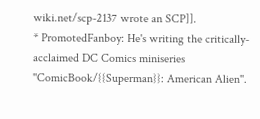wiki.net/scp-2137 wrote an SCP]].
* PromotedFanboy: He's writing the critically-acclaimed DC Comics miniseries ''ComicBook/{{Superman}}: American Alien''.